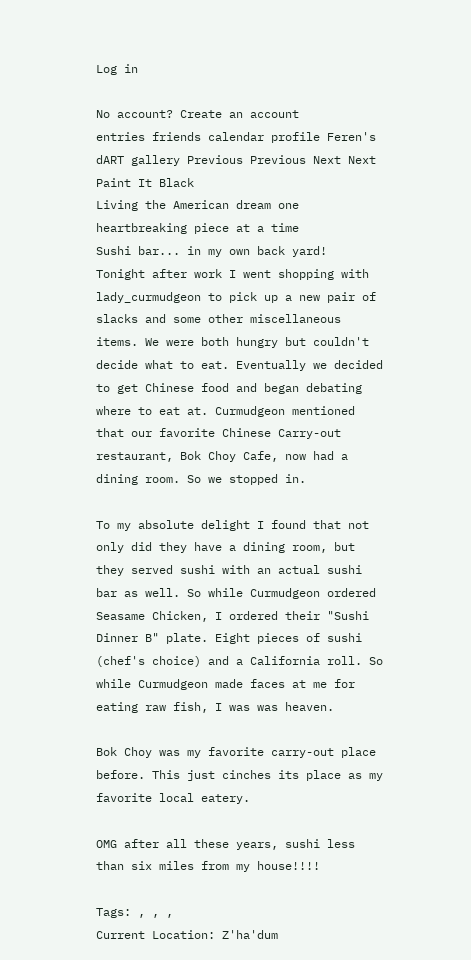Log in

No account? Create an account
entries friends calendar profile Feren's dART gallery Previous Previous Next Next
Paint It Black
Living the American dream one heartbreaking piece at a time
Sushi bar... in my own back yard!
Tonight after work I went shopping with lady_curmudgeon to pick up a new pair of slacks and some other miscellaneous items. We were both hungry but couldn't decide what to eat. Eventually we decided to get Chinese food and began debating where to eat at. Curmudgeon mentioned that our favorite Chinese Carry-out restaurant, Bok Choy Cafe, now had a dining room. So we stopped in.

To my absolute delight I found that not only did they have a dining room, but they served sushi with an actual sushi bar as well. So while Curmudgeon ordered Seasame Chicken, I ordered their "Sushi Dinner B" plate. Eight pieces of sushi (chef's choice) and a California roll. So while Curmudgeon made faces at me for eating raw fish, I was was heaven.

Bok Choy was my favorite carry-out place before. This just cinches its place as my favorite local eatery.

OMG after all these years, sushi less than six miles from my house!!!!

Tags: , , ,
Current Location: Z'ha'dum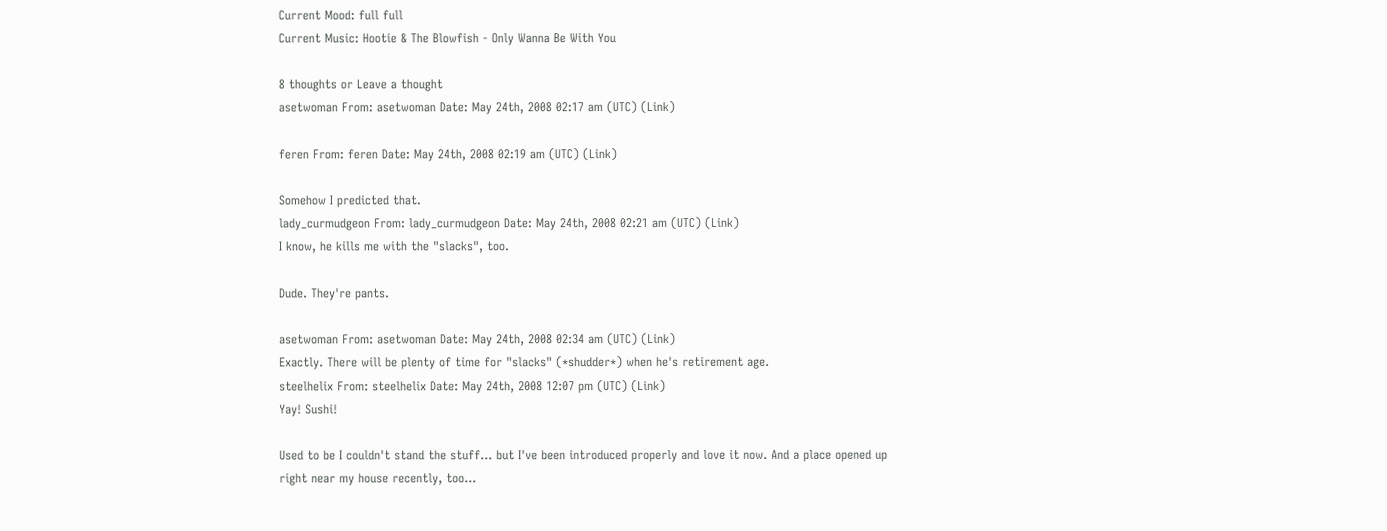Current Mood: full full
Current Music: Hootie & The Blowfish - Only Wanna Be With You

8 thoughts or Leave a thought
asetwoman From: asetwoman Date: May 24th, 2008 02:17 am (UTC) (Link)

feren From: feren Date: May 24th, 2008 02:19 am (UTC) (Link)

Somehow I predicted that.
lady_curmudgeon From: lady_curmudgeon Date: May 24th, 2008 02:21 am (UTC) (Link)
I know, he kills me with the "slacks", too.

Dude. They're pants.

asetwoman From: asetwoman Date: May 24th, 2008 02:34 am (UTC) (Link)
Exactly. There will be plenty of time for "slacks" (*shudder*) when he's retirement age.
steelhelix From: steelhelix Date: May 24th, 2008 12:07 pm (UTC) (Link)
Yay! Sushi!

Used to be I couldn't stand the stuff... but I've been introduced properly and love it now. And a place opened up right near my house recently, too...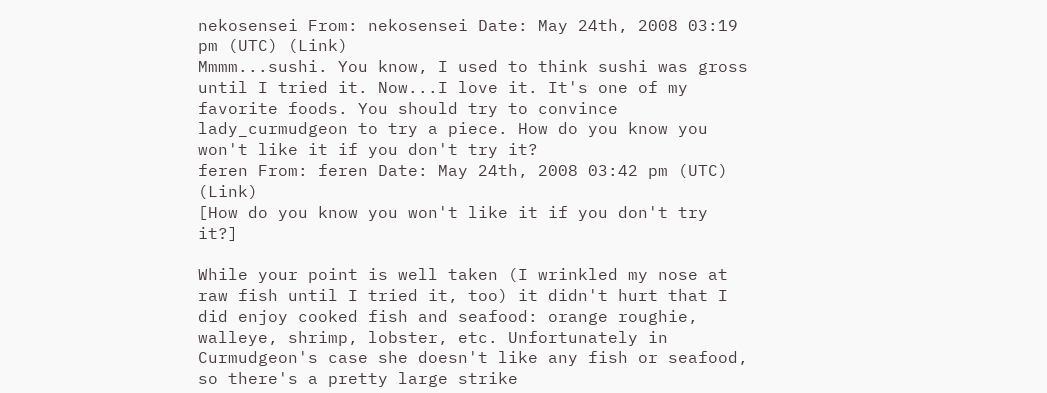nekosensei From: nekosensei Date: May 24th, 2008 03:19 pm (UTC) (Link)
Mmmm...sushi. You know, I used to think sushi was gross until I tried it. Now...I love it. It's one of my favorite foods. You should try to convince lady_curmudgeon to try a piece. How do you know you won't like it if you don't try it?
feren From: feren Date: May 24th, 2008 03:42 pm (UTC) (Link)
[How do you know you won't like it if you don't try it?]

While your point is well taken (I wrinkled my nose at raw fish until I tried it, too) it didn't hurt that I did enjoy cooked fish and seafood: orange roughie, walleye, shrimp, lobster, etc. Unfortunately in Curmudgeon's case she doesn't like any fish or seafood, so there's a pretty large strike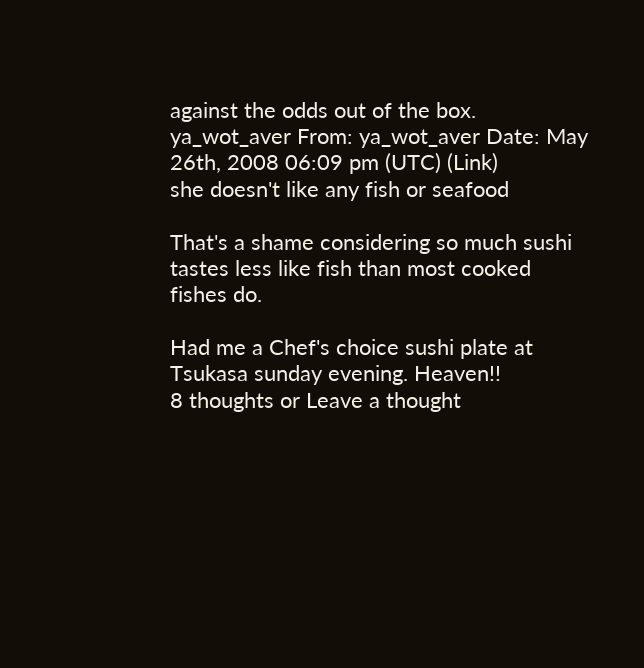against the odds out of the box.
ya_wot_aver From: ya_wot_aver Date: May 26th, 2008 06:09 pm (UTC) (Link)
she doesn't like any fish or seafood

That's a shame considering so much sushi tastes less like fish than most cooked fishes do.

Had me a Chef's choice sushi plate at Tsukasa sunday evening. Heaven!!
8 thoughts or Leave a thought